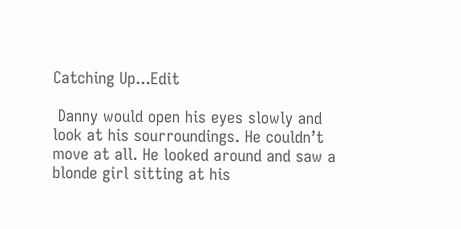Catching Up...Edit

 Danny would open his eyes slowly and look at his sourroundings. He couldn’t move at all. He looked around and saw a blonde girl sitting at his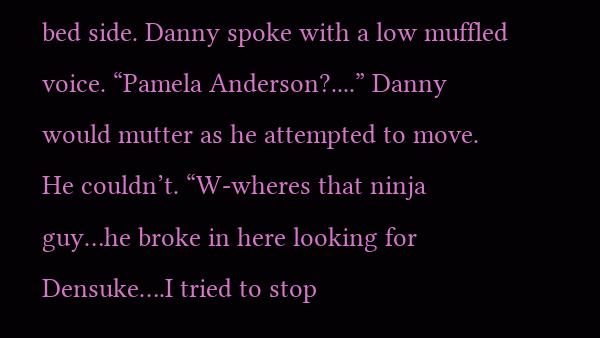bed side. Danny spoke with a low muffled voice. “Pamela Anderson?....” Danny would mutter as he attempted to move. He couldn’t. “W-wheres that ninja guy…he broke in here looking for Densuke….I tried to stop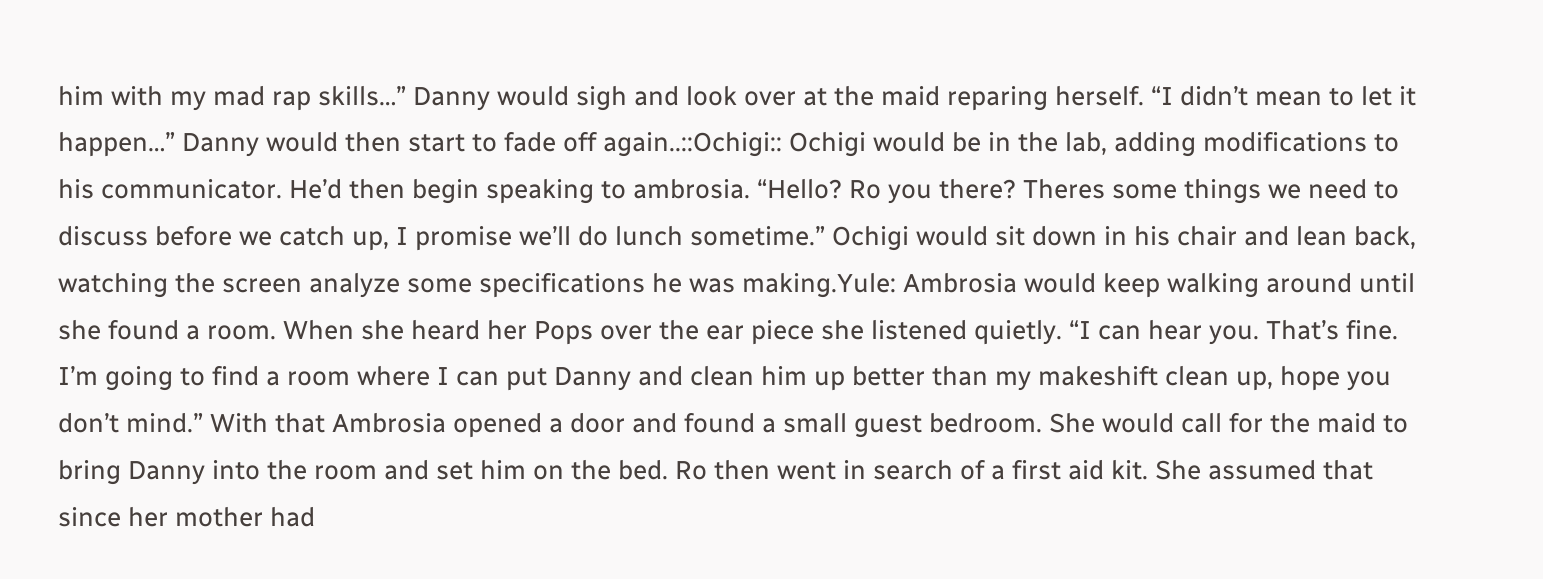him with my mad rap skills…” Danny would sigh and look over at the maid reparing herself. “I didn’t mean to let it happen…” Danny would then start to fade off again..::Ochigi:: Ochigi would be in the lab, adding modifications to his communicator. He’d then begin speaking to ambrosia. “Hello? Ro you there? Theres some things we need to discuss before we catch up, I promise we’ll do lunch sometime.” Ochigi would sit down in his chair and lean back, watching the screen analyze some specifications he was making.Yule: Ambrosia would keep walking around until she found a room. When she heard her Pops over the ear piece she listened quietly. “I can hear you. That’s fine. I’m going to find a room where I can put Danny and clean him up better than my makeshift clean up, hope you don’t mind.” With that Ambrosia opened a door and found a small guest bedroom. She would call for the maid to bring Danny into the room and set him on the bed. Ro then went in search of a first aid kit. She assumed that since her mother had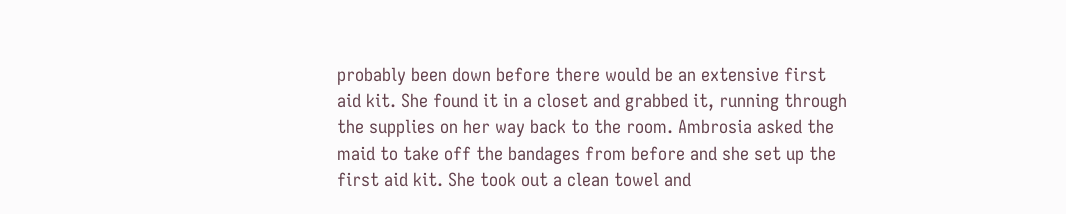probably been down before there would be an extensive first aid kit. She found it in a closet and grabbed it, running through the supplies on her way back to the room. Ambrosia asked the maid to take off the bandages from before and she set up the first aid kit. She took out a clean towel and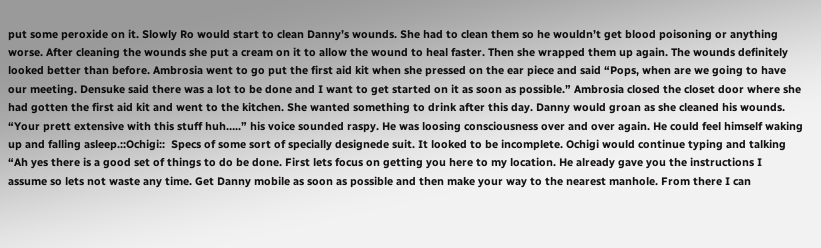put some peroxide on it. Slowly Ro would start to clean Danny’s wounds. She had to clean them so he wouldn’t get blood poisoning or anything worse. After cleaning the wounds she put a cream on it to allow the wound to heal faster. Then she wrapped them up again. The wounds definitely looked better than before. Ambrosia went to go put the first aid kit when she pressed on the ear piece and said “Pops, when are we going to have our meeting. Densuke said there was a lot to be done and I want to get started on it as soon as possible.” Ambrosia closed the closet door where she had gotten the first aid kit and went to the kitchen. She wanted something to drink after this day. Danny would groan as she cleaned his wounds. “Your prett extensive with this stuff huh…..” his voice sounded raspy. He was loosing consciousness over and over again. He could feel himself waking up and falling asleep.::Ochigi::  Specs of some sort of specially designede suit. It looked to be incomplete. Ochigi would continue typing and talking “Ah yes there is a good set of things to do be done. First lets focus on getting you here to my location. He already gave you the instructions I assume so lets not waste any time. Get Danny mobile as soon as possible and then make your way to the nearest manhole. From there I can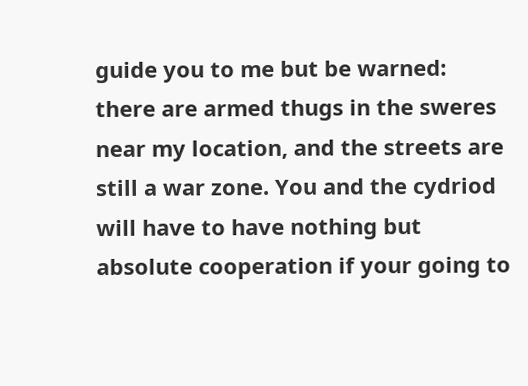guide you to me but be warned: there are armed thugs in the sweres near my location, and the streets are still a war zone. You and the cydriod will have to have nothing but absolute cooperation if your going to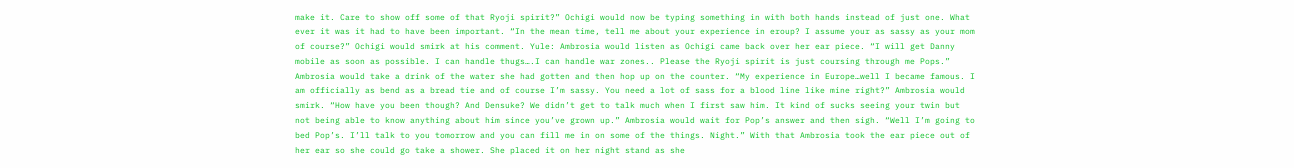make it. Care to show off some of that Ryoji spirit?” Ochigi would now be typing something in with both hands instead of just one. What ever it was it had to have been important. “In the mean time, tell me about your experience in eroup? I assume your as sassy as your mom of course?” Ochigi would smirk at his comment. Yule: Ambrosia would listen as Ochigi came back over her ear piece. “I will get Danny mobile as soon as possible. I can handle thugs….I can handle war zones.. Please the Ryoji spirit is just coursing through me Pops.” Ambrosia would take a drink of the water she had gotten and then hop up on the counter. “My experience in Europe…well I became famous. I am officially as bend as a bread tie and of course I’m sassy. You need a lot of sass for a blood line like mine right?” Ambrosia would smirk. “How have you been though? And Densuke? We didn’t get to talk much when I first saw him. It kind of sucks seeing your twin but not being able to know anything about him since you’ve grown up.” Ambrosia would wait for Pop’s answer and then sigh. “Well I’m going to bed Pop’s. I’ll talk to you tomorrow and you can fill me in on some of the things. Night.” With that Ambrosia took the ear piece out of her ear so she could go take a shower. She placed it on her night stand as she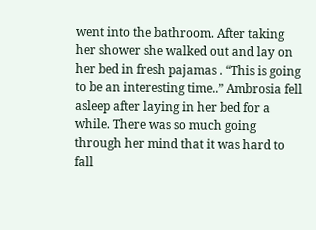went into the bathroom. After taking her shower she walked out and lay on her bed in fresh pajamas . “This is going to be an interesting time..” Ambrosia fell asleep after laying in her bed for a while. There was so much going through her mind that it was hard to fall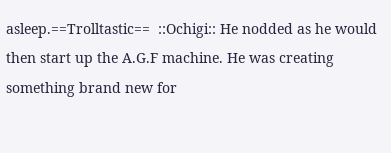asleep.==Trolltastic==  ::Ochigi:: He nodded as he would then start up the A.G.F machine. He was creating something brand new for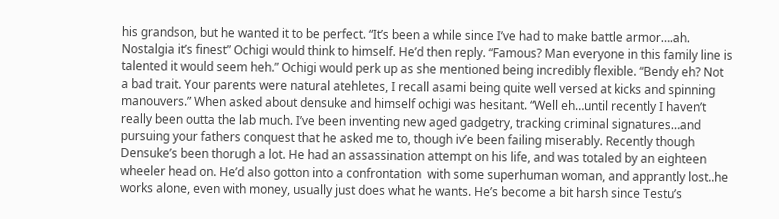his grandson, but he wanted it to be perfect. “It’s been a while since I’ve had to make battle armor….ah. Nostalgia it’s finest” Ochigi would think to himself. He’d then reply. “Famous? Man everyone in this family line is talented it would seem heh.” Ochigi would perk up as she mentioned being incredibly flexible. “Bendy eh? Not a bad trait. Your parents were natural atehletes, I recall asami being quite well versed at kicks and spinning manouvers.” When asked about densuke and himself ochigi was hesitant. “Well eh…until recently I haven’t really been outta the lab much. I’ve been inventing new aged gadgetry, tracking criminal signatures…and pursuing your fathers conquest that he asked me to, though iv’e been failing miserably. Recently though Densuke’s been thorugh a lot. He had an assassination attempt on his life, and was totaled by an eighteen wheeler head on. He’d also gotton into a confrontation  with some superhuman woman, and apprantly lost..he works alone, even with money, usually just does what he wants. He’s become a bit harsh since Testu’s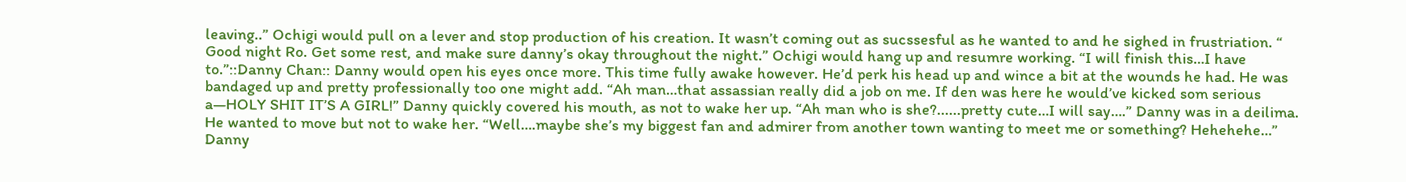leaving..” Ochigi would pull on a lever and stop production of his creation. It wasn’t coming out as sucssesful as he wanted to and he sighed in frustriation. “ Good night Ro. Get some rest, and make sure danny’s okay throughout the night.” Ochigi would hang up and resumre working. “I will finish this…I have to.”::Danny Chan:: Danny would open his eyes once more. This time fully awake however. He’d perk his head up and wince a bit at the wounds he had. He was bandaged up and pretty professionally too one might add. “Ah man…that assassian really did a job on me. If den was here he would’ve kicked som serious a—HOLY SHIT IT’S A GIRL!” Danny quickly covered his mouth, as not to wake her up. “Ah man who is she?......pretty cute…I will say….” Danny was in a deilima. He wanted to move but not to wake her. “Well….maybe she’s my biggest fan and admirer from another town wanting to meet me or something? Hehehehe…” Danny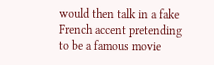would then talk in a fake French accent pretending to be a famous movie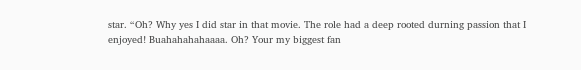star. “Oh? Why yes I did star in that movie. The role had a deep rooted durning passion that I enjoyed! Buahahahahaaaa. Oh? Your my biggest fan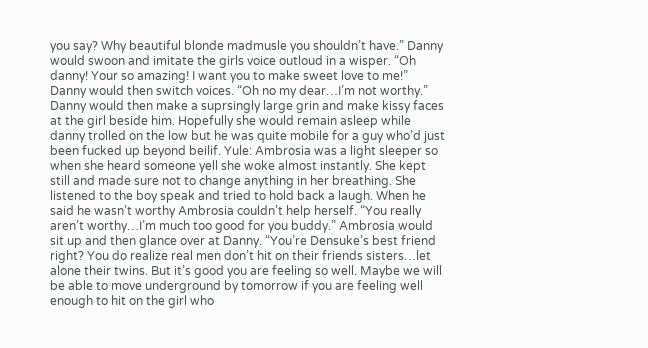you say? Why beautiful blonde madmusle you shouldn’t have.” Danny would swoon and imitate the girls voice outloud in a wisper. “Oh danny! Your so amazing! I want you to make sweet love to me!” Danny would then switch voices. “Oh no my dear…I’m not worthy.” Danny would then make a suprsingly large grin and make kissy faces at the girl beside him. Hopefully she would remain asleep while danny trolled on the low but he was quite mobile for a guy who’d just been fucked up beyond beilif. Yule: Ambrosia was a light sleeper so when she heard someone yell she woke almost instantly. She kept still and made sure not to change anything in her breathing. She listened to the boy speak and tried to hold back a laugh. When he said he wasn’t worthy Ambrosia couldn’t help herself. “You really aren’t worthy…I’m much too good for you buddy.” Ambrosia would sit up and then glance over at Danny. “You’re Densuke’s best friend right? You do realize real men don’t hit on their friends sisters…let alone their twins. But it’s good you are feeling so well. Maybe we will be able to move underground by tomorrow if you are feeling well enough to hit on the girl who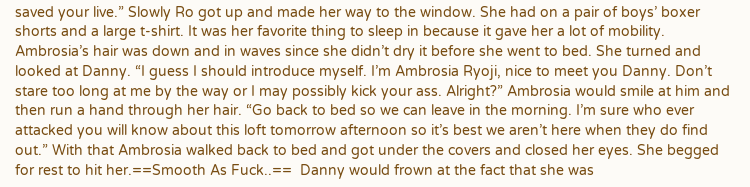saved your live.” Slowly Ro got up and made her way to the window. She had on a pair of boys’ boxer shorts and a large t-shirt. It was her favorite thing to sleep in because it gave her a lot of mobility. Ambrosia’s hair was down and in waves since she didn’t dry it before she went to bed. She turned and looked at Danny. “I guess I should introduce myself. I’m Ambrosia Ryoji, nice to meet you Danny. Don’t stare too long at me by the way or I may possibly kick your ass. Alright?” Ambrosia would smile at him and then run a hand through her hair. “Go back to bed so we can leave in the morning. I’m sure who ever attacked you will know about this loft tomorrow afternoon so it’s best we aren’t here when they do find out.” With that Ambrosia walked back to bed and got under the covers and closed her eyes. She begged for rest to hit her.==Smooth As Fuck..==  Danny would frown at the fact that she was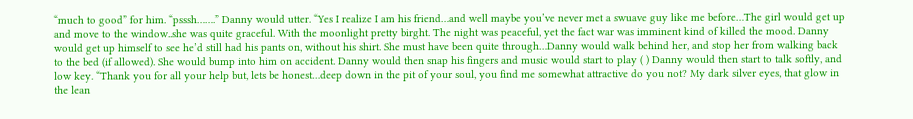“much to good” for him. “psssh…….” Danny would utter. “Yes I realize I am his friend…and well maybe you’ve never met a swuave guy like me before…The girl would get up and move to the window..she was quite graceful. With the moonlight pretty birght. The night was peaceful, yet the fact war was imminent kind of killed the mood. Danny would get up himself to see he’d still had his pants on, without his shirt. She must have been quite through…Danny would walk behind her, and stop her from walking back to the bed (if allowed). She would bump into him on accident. Danny would then snap his fingers and music would start to play ( ) Danny would then start to talk softly, and low key. “Thank you for all your help but, lets be honest…deep down in the pit of your soul, you find me somewhat attractive do you not? My dark silver eyes, that glow in the lean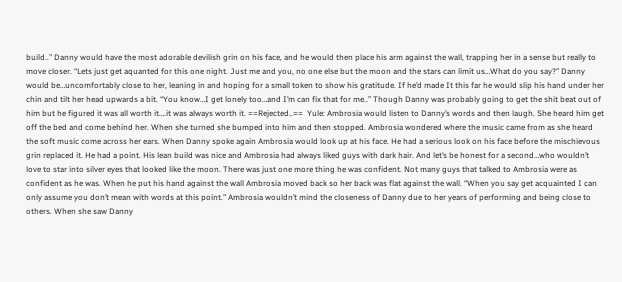build..” Danny would have the most adorable devilish grin on his face, and he would then place his arm against the wall, trapping her in a sense but really to move closer. “Lets just get aquanted for this one night. Just me and you, no one else but the moon and the stars can limit us…What do you say?” Danny would be…uncomfortably close to her, leaning in and hoping for a small token to show his gratitude. If he’d made It this far he would slip his hand under her chin and tilt her head upwards a bit. “You know…I get lonely too…and I’m can fix that for me..” Though Danny was probably going to get the shit beat out of him but he figured it was all worth it….it was always worth it. ==Rejected..==  Yule: Ambrosia would listen to Danny’s words and then laugh. She heard him get off the bed and come behind her. When she turned she bumped into him and then stopped. Ambrosia wondered where the music came from as she heard the soft music come across her ears. When Danny spoke again Ambrosia would look up at his face. He had a serious look on his face before the mischievous grin replaced it. He had a point. His lean build was nice and Ambrosia had always liked guys with dark hair. And let’s be honest for a second…who wouldn’t love to star into silver eyes that looked like the moon. There was just one more thing he was confident. Not many guys that talked to Ambrosia were as confident as he was. When he put his hand against the wall Ambrosia moved back so her back was flat against the wall. “When you say get acquainted I can only assume you don’t mean with words at this point.” Ambrosia wouldn’t mind the closeness of Danny due to her years of performing and being close to others. When she saw Danny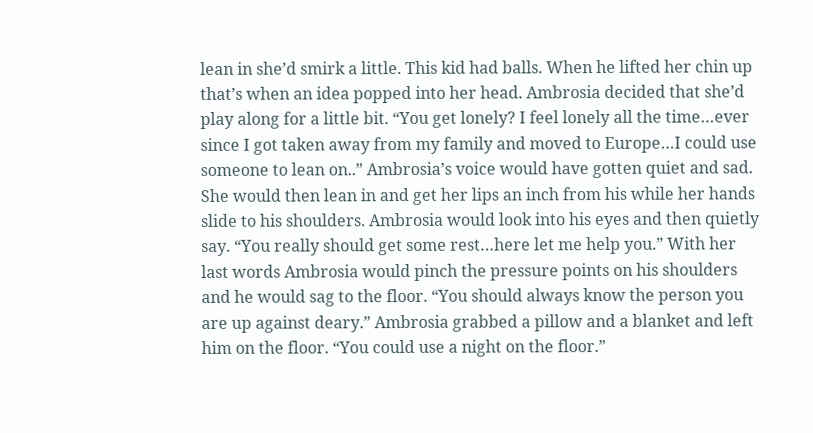lean in she’d smirk a little. This kid had balls. When he lifted her chin up that’s when an idea popped into her head. Ambrosia decided that she’d play along for a little bit. “You get lonely? I feel lonely all the time…ever since I got taken away from my family and moved to Europe…I could use someone to lean on..” Ambrosia’s voice would have gotten quiet and sad. She would then lean in and get her lips an inch from his while her hands slide to his shoulders. Ambrosia would look into his eyes and then quietly say. “You really should get some rest…here let me help you.” With her last words Ambrosia would pinch the pressure points on his shoulders and he would sag to the floor. “You should always know the person you are up against deary.” Ambrosia grabbed a pillow and a blanket and left him on the floor. “You could use a night on the floor.”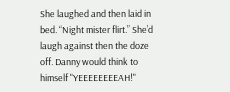She laughed and then laid in bed. “Night mister flirt.” She’d laugh against then the doze off. Danny would think to himself "YEEEEEEEEAH!"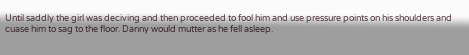Until saddly the girl was deciving and then proceeded to fool him and use pressure points on his shoulders and cuase him to sag to the floor. Danny would mutter as he fell asleep.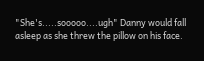"She's.....sooooo....ugh" Danny would fall asleep as she threw the pillow on his face.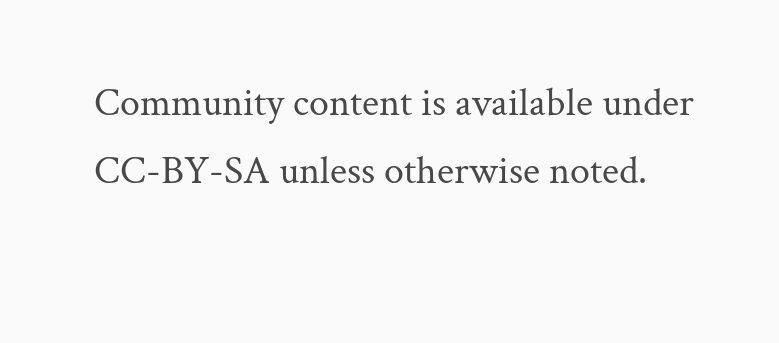Community content is available under CC-BY-SA unless otherwise noted.